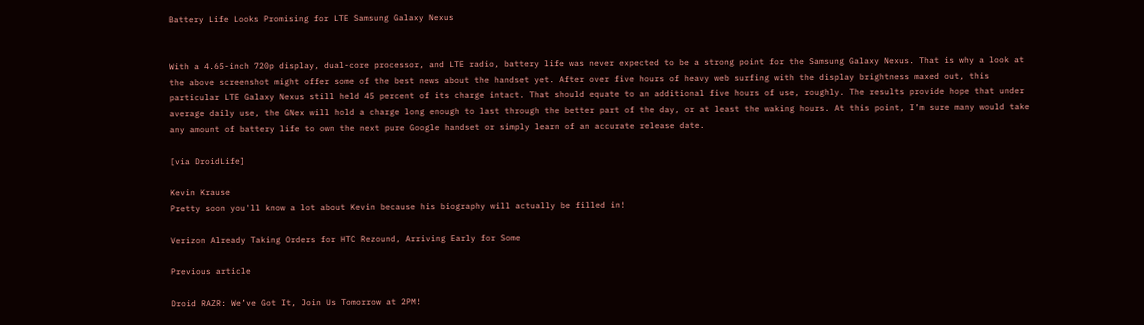Battery Life Looks Promising for LTE Samsung Galaxy Nexus


With a 4.65-inch 720p display, dual-core processor, and LTE radio, battery life was never expected to be a strong point for the Samsung Galaxy Nexus. That is why a look at the above screenshot might offer some of the best news about the handset yet. After over five hours of heavy web surfing with the display brightness maxed out, this particular LTE Galaxy Nexus still held 45 percent of its charge intact. That should equate to an additional five hours of use, roughly. The results provide hope that under average daily use, the GNex will hold a charge long enough to last through the better part of the day, or at least the waking hours. At this point, I’m sure many would take any amount of battery life to own the next pure Google handset or simply learn of an accurate release date.

[via DroidLife]

Kevin Krause
Pretty soon you'll know a lot about Kevin because his biography will actually be filled in!

Verizon Already Taking Orders for HTC Rezound, Arriving Early for Some

Previous article

Droid RAZR: We’ve Got It, Join Us Tomorrow at 2PM!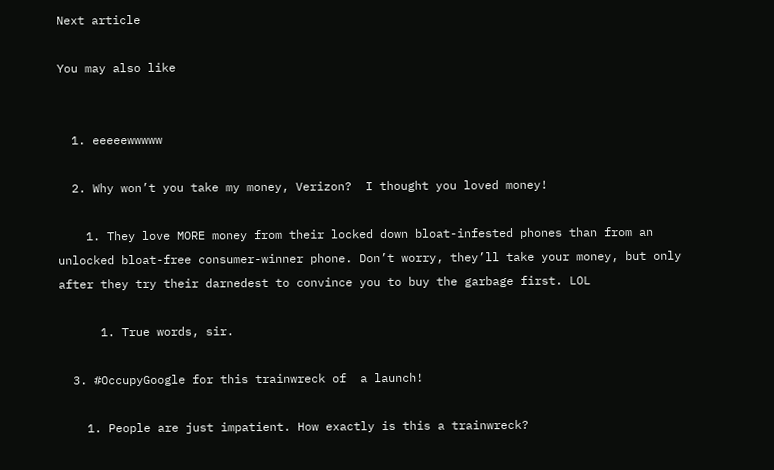Next article

You may also like


  1. eeeeewwwww

  2. Why won’t you take my money, Verizon?  I thought you loved money!

    1. They love MORE money from their locked down bloat-infested phones than from an unlocked bloat-free consumer-winner phone. Don’t worry, they’ll take your money, but only after they try their darnedest to convince you to buy the garbage first. LOL

      1. True words, sir.

  3. #OccupyGoogle for this trainwreck of  a launch!

    1. People are just impatient. How exactly is this a trainwreck?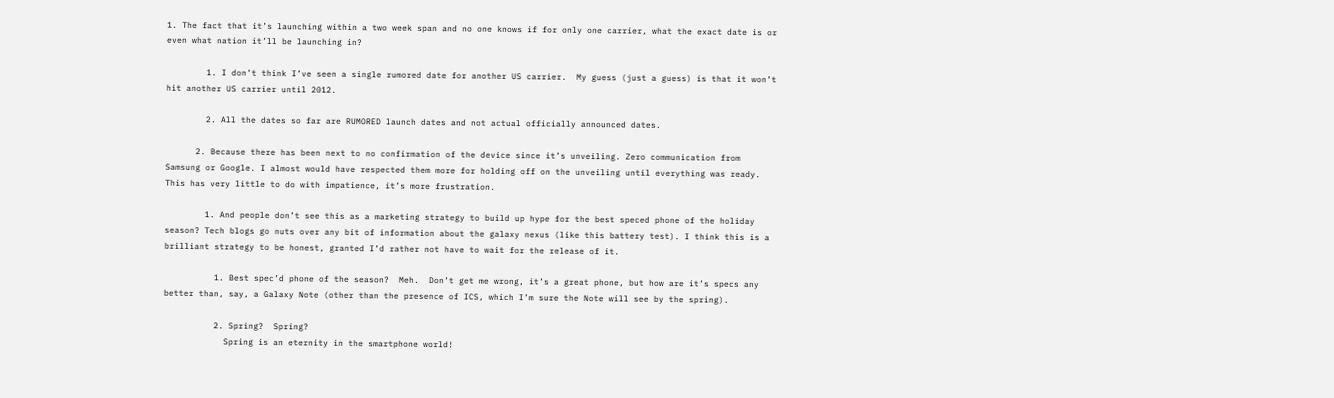1. The fact that it’s launching within a two week span and no one knows if for only one carrier, what the exact date is or even what nation it’ll be launching in?

        1. I don’t think I’ve seen a single rumored date for another US carrier.  My guess (just a guess) is that it won’t hit another US carrier until 2012.

        2. All the dates so far are RUMORED launch dates and not actual officially announced dates.

      2. Because there has been next to no confirmation of the device since it’s unveiling. Zero communication from Samsung or Google. I almost would have respected them more for holding off on the unveiling until everything was ready. This has very little to do with impatience, it’s more frustration.

        1. And people don’t see this as a marketing strategy to build up hype for the best speced phone of the holiday season? Tech blogs go nuts over any bit of information about the galaxy nexus (like this battery test). I think this is a brilliant strategy to be honest, granted I’d rather not have to wait for the release of it.

          1. Best spec’d phone of the season?  Meh.  Don’t get me wrong, it’s a great phone, but how are it’s specs any better than, say, a Galaxy Note (other than the presence of ICS, which I’m sure the Note will see by the spring).

          2. Spring?  Spring?
            Spring is an eternity in the smartphone world!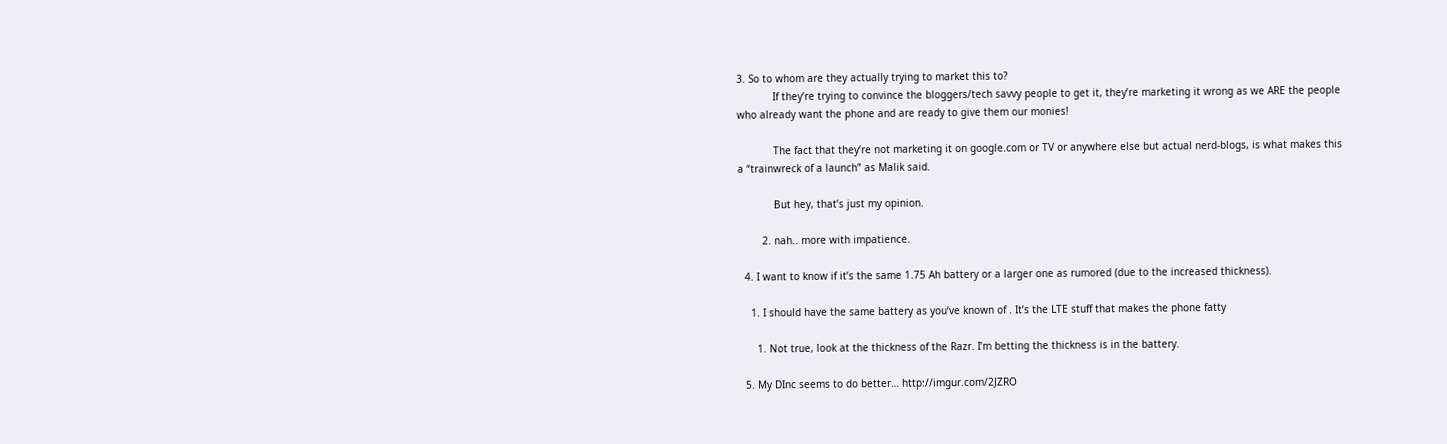3. So to whom are they actually trying to market this to?
            If they’re trying to convince the bloggers/tech savvy people to get it, they’re marketing it wrong as we ARE the people who already want the phone and are ready to give them our monies!

            The fact that they’re not marketing it on google.com or TV or anywhere else but actual nerd-blogs, is what makes this a “trainwreck of a launch” as Malik said.

            But hey, that’s just my opinion.

        2. nah.. more with impatience.

  4. I want to know if it’s the same 1.75 Ah battery or a larger one as rumored (due to the increased thickness).

    1. I should have the same battery as you’ve known of . It’s the LTE stuff that makes the phone fatty

      1. Not true, look at the thickness of the Razr. I’m betting the thickness is in the battery.

  5. My DInc seems to do better… http://imgur.com/2JZRO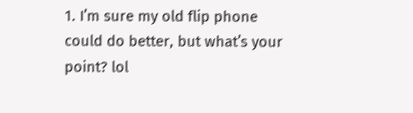1. I’m sure my old flip phone could do better, but what’s your point? lol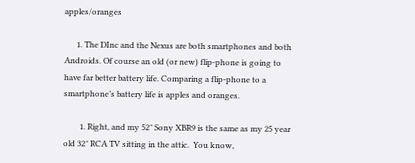apples/oranges

      1. The DInc and the Nexus are both smartphones and both Androids. Of course an old (or new) flip-phone is going to have far better battery life. Comparing a flip-phone to a smartphone’s battery life is apples and oranges.

        1. Right, and my 52″ Sony XBR9 is the same as my 25 year old 32″ RCA TV sitting in the attic.  You know,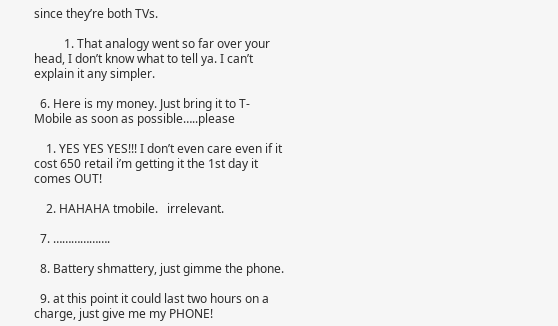since they’re both TVs.

          1. That analogy went so far over your head, I don’t know what to tell ya. I can’t explain it any simpler.

  6. Here is my money. Just bring it to T-Mobile as soon as possible…..please

    1. YES YES YES!!! I don’t even care even if it cost 650 retail i’m getting it the 1st day it comes OUT!

    2. HAHAHA tmobile.   irrelevant.

  7. ……………….

  8. Battery shmattery, just gimme the phone.

  9. at this point it could last two hours on a charge, just give me my PHONE!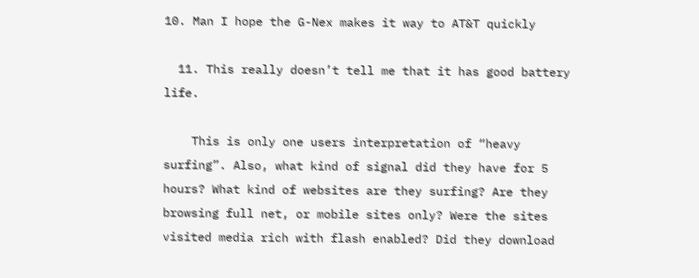10. Man I hope the G-Nex makes it way to AT&T quickly

  11. This really doesn’t tell me that it has good battery life.

    This is only one users interpretation of “heavy surfing”. Also, what kind of signal did they have for 5 hours? What kind of websites are they surfing? Are they browsing full net, or mobile sites only? Were the sites visited media rich with flash enabled? Did they download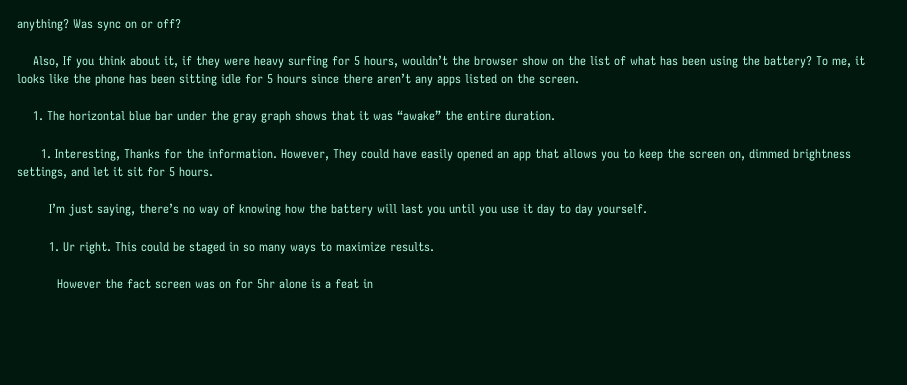anything? Was sync on or off?

    Also, If you think about it, if they were heavy surfing for 5 hours, wouldn’t the browser show on the list of what has been using the battery? To me, it looks like the phone has been sitting idle for 5 hours since there aren’t any apps listed on the screen.

    1. The horizontal blue bar under the gray graph shows that it was “awake” the entire duration.

      1. Interesting, Thanks for the information. However, They could have easily opened an app that allows you to keep the screen on, dimmed brightness settings, and let it sit for 5 hours.

        I’m just saying, there’s no way of knowing how the battery will last you until you use it day to day yourself.

        1. Ur right. This could be staged in so many ways to maximize results.

          However the fact screen was on for 5hr alone is a feat in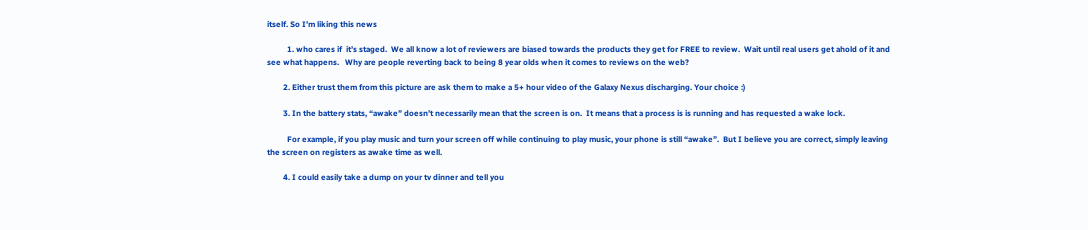itself. So I’m liking this news

          1. who cares if  it’s staged.  We all know a lot of reviewers are biased towards the products they get for FREE to review.  Wait until real users get ahold of it and see what happens.   Why are people reverting back to being 8 year olds when it comes to reviews on the web?

        2. Either trust them from this picture are ask them to make a 5+ hour video of the Galaxy Nexus discharging. Your choice :)

        3. In the battery stats, “awake” doesn’t necessarily mean that the screen is on.  It means that a process is is running and has requested a wake lock.

          For example, if you play music and turn your screen off while continuing to play music, your phone is still “awake”.  But I believe you are correct, simply leaving the screen on registers as awake time as well.

        4. I could easily take a dump on your tv dinner and tell you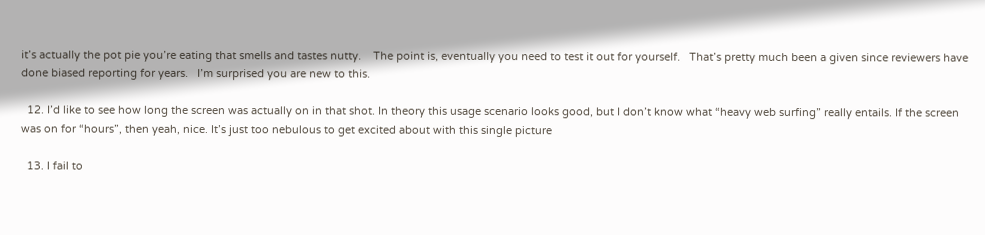it’s actually the pot pie you’re eating that smells and tastes nutty.    The point is, eventually you need to test it out for yourself.   That’s pretty much been a given since reviewers have done biased reporting for years.   I’m surprised you are new to this.

  12. I’d like to see how long the screen was actually on in that shot. In theory this usage scenario looks good, but I don’t know what “heavy web surfing” really entails. If the screen was on for “hours”, then yeah, nice. It’s just too nebulous to get excited about with this single picture

  13. I fail to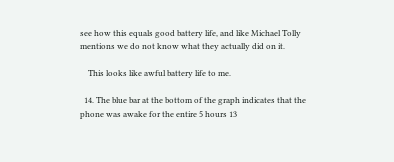see how this equals good battery life, and like Michael Tolly mentions we do not know what they actually did on it.

    This looks like awful battery life to me.

  14. The blue bar at the bottom of the graph indicates that the phone was awake for the entire 5 hours 13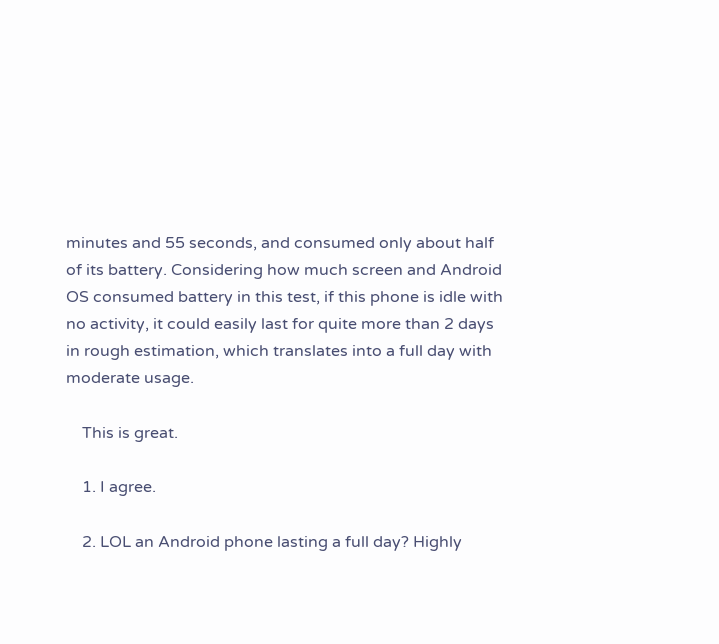minutes and 55 seconds, and consumed only about half of its battery. Considering how much screen and Android OS consumed battery in this test, if this phone is idle with no activity, it could easily last for quite more than 2 days in rough estimation, which translates into a full day with moderate usage.

    This is great.

    1. I agree.

    2. LOL an Android phone lasting a full day? Highly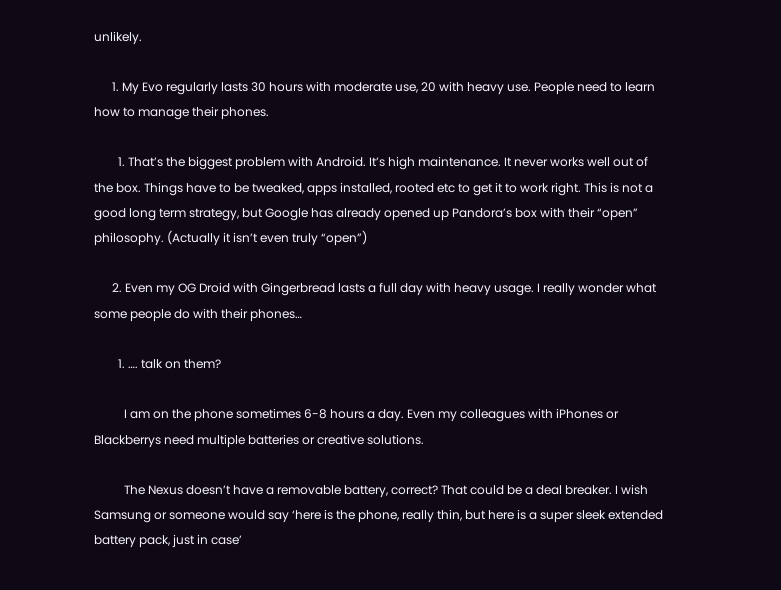unlikely.

      1. My Evo regularly lasts 30 hours with moderate use, 20 with heavy use. People need to learn how to manage their phones.

        1. That’s the biggest problem with Android. It’s high maintenance. It never works well out of the box. Things have to be tweaked, apps installed, rooted etc to get it to work right. This is not a good long term strategy, but Google has already opened up Pandora’s box with their “open” philosophy. (Actually it isn’t even truly “open”)

      2. Even my OG Droid with Gingerbread lasts a full day with heavy usage. I really wonder what some people do with their phones…

        1. …. talk on them?

          I am on the phone sometimes 6-8 hours a day. Even my colleagues with iPhones or Blackberrys need multiple batteries or creative solutions.

          The Nexus doesn’t have a removable battery, correct? That could be a deal breaker. I wish Samsung or someone would say ‘here is the phone, really thin, but here is a super sleek extended battery pack, just in case’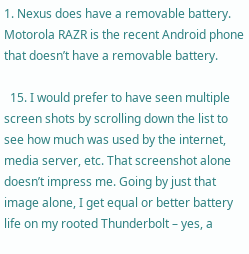1. Nexus does have a removable battery. Motorola RAZR is the recent Android phone that doesn’t have a removable battery.

  15. I would prefer to have seen multiple screen shots by scrolling down the list to see how much was used by the internet, media server, etc. That screenshot alone doesn’t impress me. Going by just that image alone, I get equal or better battery life on my rooted Thunderbolt – yes, a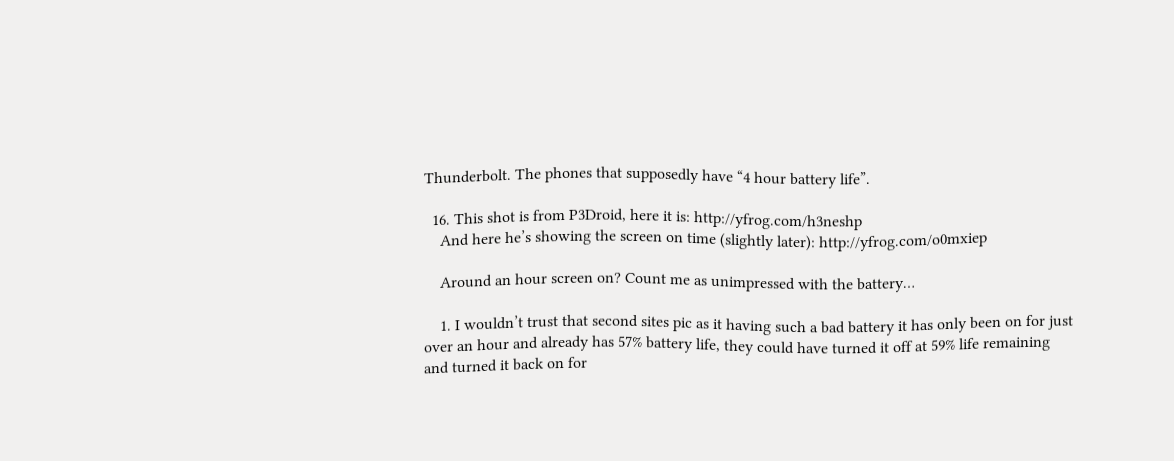Thunderbolt. The phones that supposedly have “4 hour battery life”.

  16. This shot is from P3Droid, here it is: http://yfrog.com/h3neshp
    And here he’s showing the screen on time (slightly later): http://yfrog.com/o0mxiep

    Around an hour screen on? Count me as unimpressed with the battery…

    1. I wouldn’t trust that second sites pic as it having such a bad battery it has only been on for just over an hour and already has 57% battery life, they could have turned it off at 59% life remaining and turned it back on for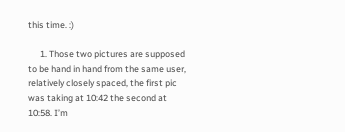this time. :)

      1. Those two pictures are supposed to be hand in hand from the same user, relatively closely spaced, the first pic was taking at 10:42 the second at 10:58. I’m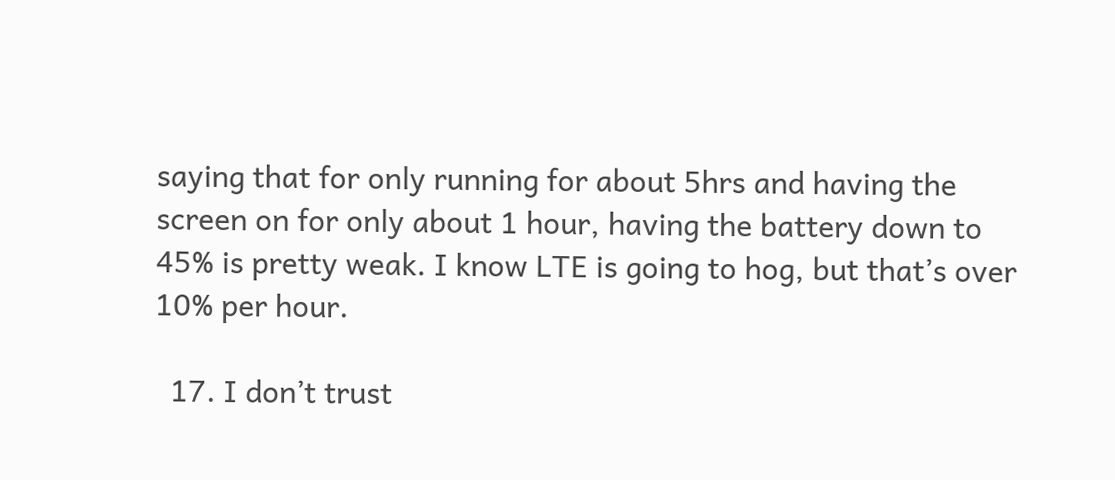saying that for only running for about 5hrs and having the screen on for only about 1 hour, having the battery down to 45% is pretty weak. I know LTE is going to hog, but that’s over 10% per hour.

  17. I don’t trust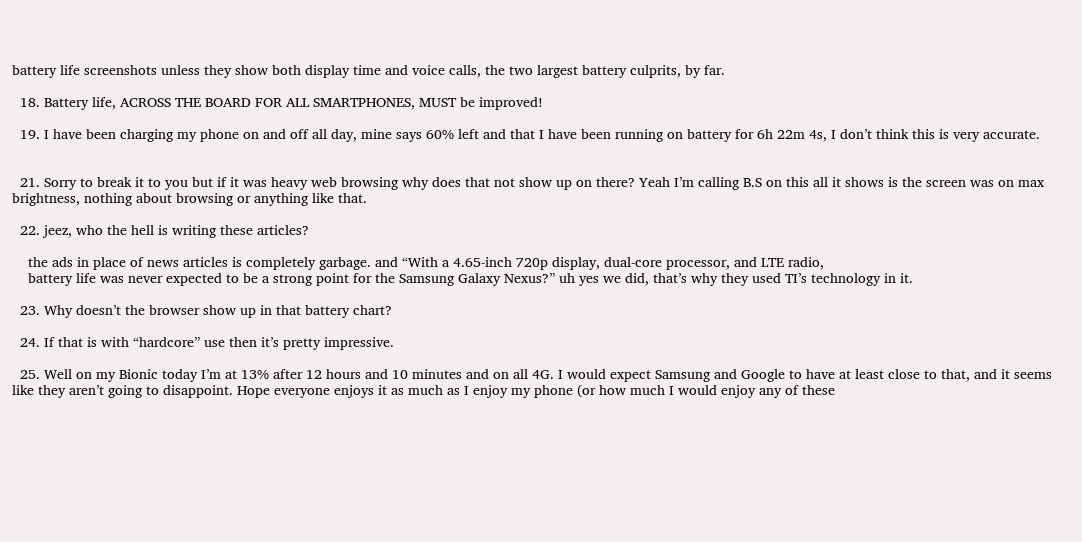battery life screenshots unless they show both display time and voice calls, the two largest battery culprits, by far.

  18. Battery life, ACROSS THE BOARD FOR ALL SMARTPHONES, MUST be improved!

  19. I have been charging my phone on and off all day, mine says 60% left and that I have been running on battery for 6h 22m 4s, I don’t think this is very accurate.


  21. Sorry to break it to you but if it was heavy web browsing why does that not show up on there? Yeah I’m calling B.S on this all it shows is the screen was on max brightness, nothing about browsing or anything like that.

  22. jeez, who the hell is writing these articles?

    the ads in place of news articles is completely garbage. and “With a 4.65-inch 720p display, dual-core processor, and LTE radio,
    battery life was never expected to be a strong point for the Samsung Galaxy Nexus?” uh yes we did, that’s why they used TI’s technology in it.

  23. Why doesn’t the browser show up in that battery chart?

  24. If that is with “hardcore” use then it’s pretty impressive.

  25. Well on my Bionic today I’m at 13% after 12 hours and 10 minutes and on all 4G. I would expect Samsung and Google to have at least close to that, and it seems like they aren’t going to disappoint. Hope everyone enjoys it as much as I enjoy my phone (or how much I would enjoy any of these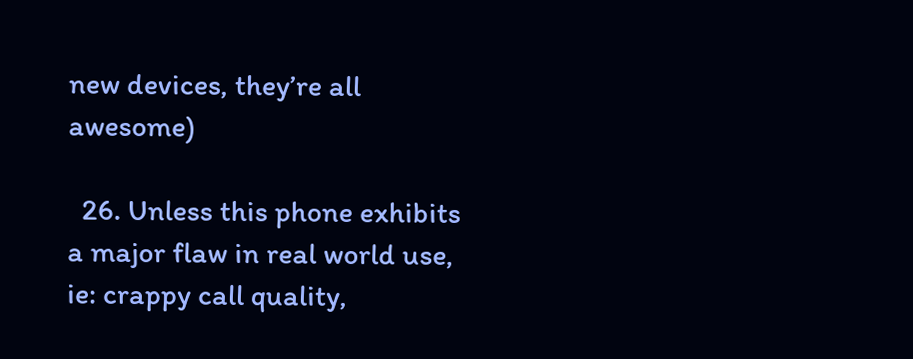new devices, they’re all awesome)

  26. Unless this phone exhibits a major flaw in real world use, ie: crappy call quality,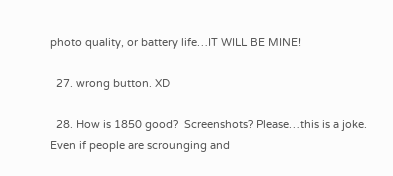photo quality, or battery life…IT WILL BE MINE!

  27. wrong button. XD

  28. How is 1850 good?  Screenshots? Please…this is a joke.  Even if people are scrounging and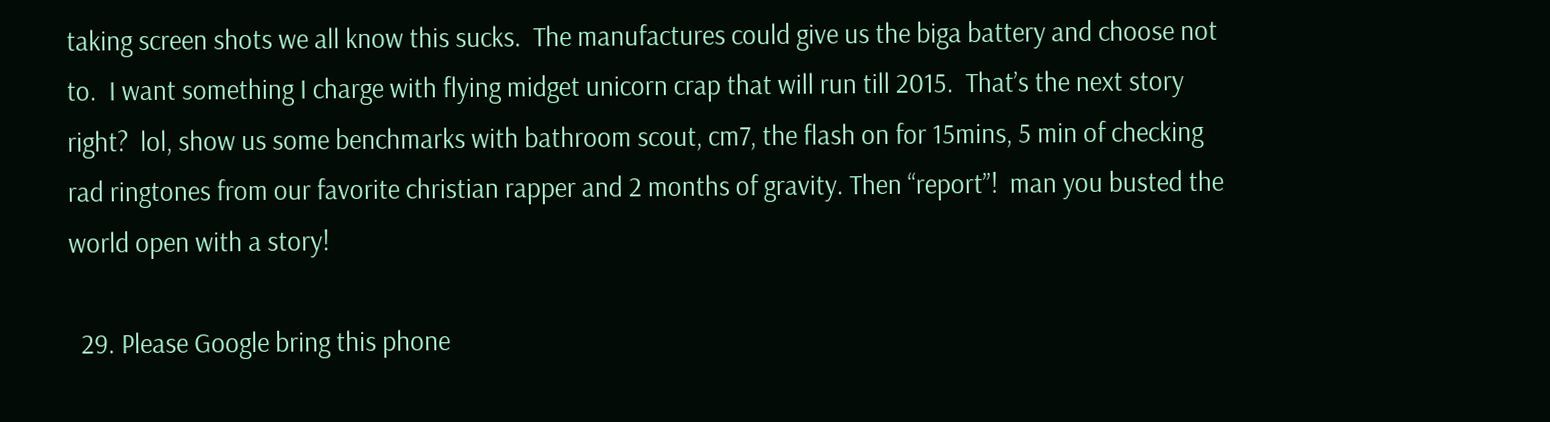taking screen shots we all know this sucks.  The manufactures could give us the biga battery and choose not to.  I want something I charge with flying midget unicorn crap that will run till 2015.  That’s the next story right?  lol, show us some benchmarks with bathroom scout, cm7, the flash on for 15mins, 5 min of checking rad ringtones from our favorite christian rapper and 2 months of gravity. Then “report”!  man you busted the world open with a story!

  29. Please Google bring this phone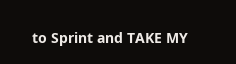to Sprint and TAKE MY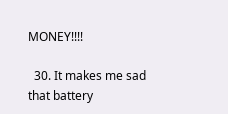MONEY!!!!

  30. It makes me sad that battery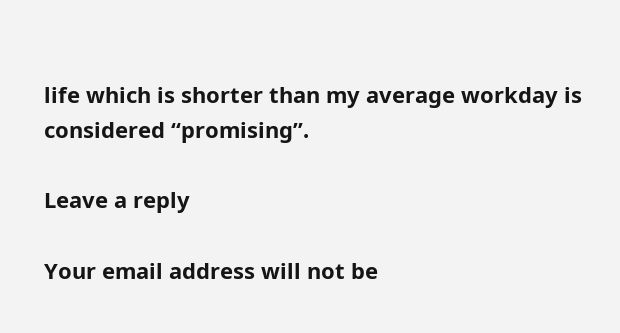life which is shorter than my average workday is considered “promising”.

Leave a reply

Your email address will not be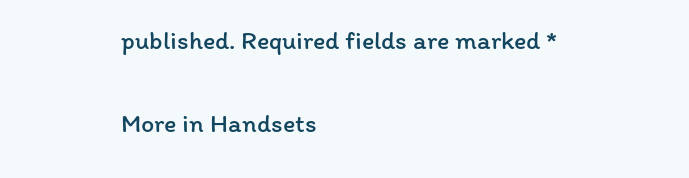published. Required fields are marked *

More in Handsets